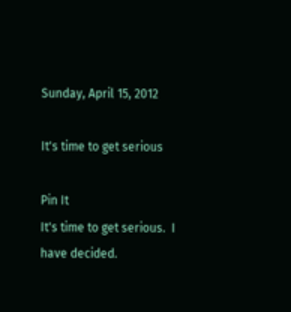Sunday, April 15, 2012

It's time to get serious

Pin It
It's time to get serious.  I have decided.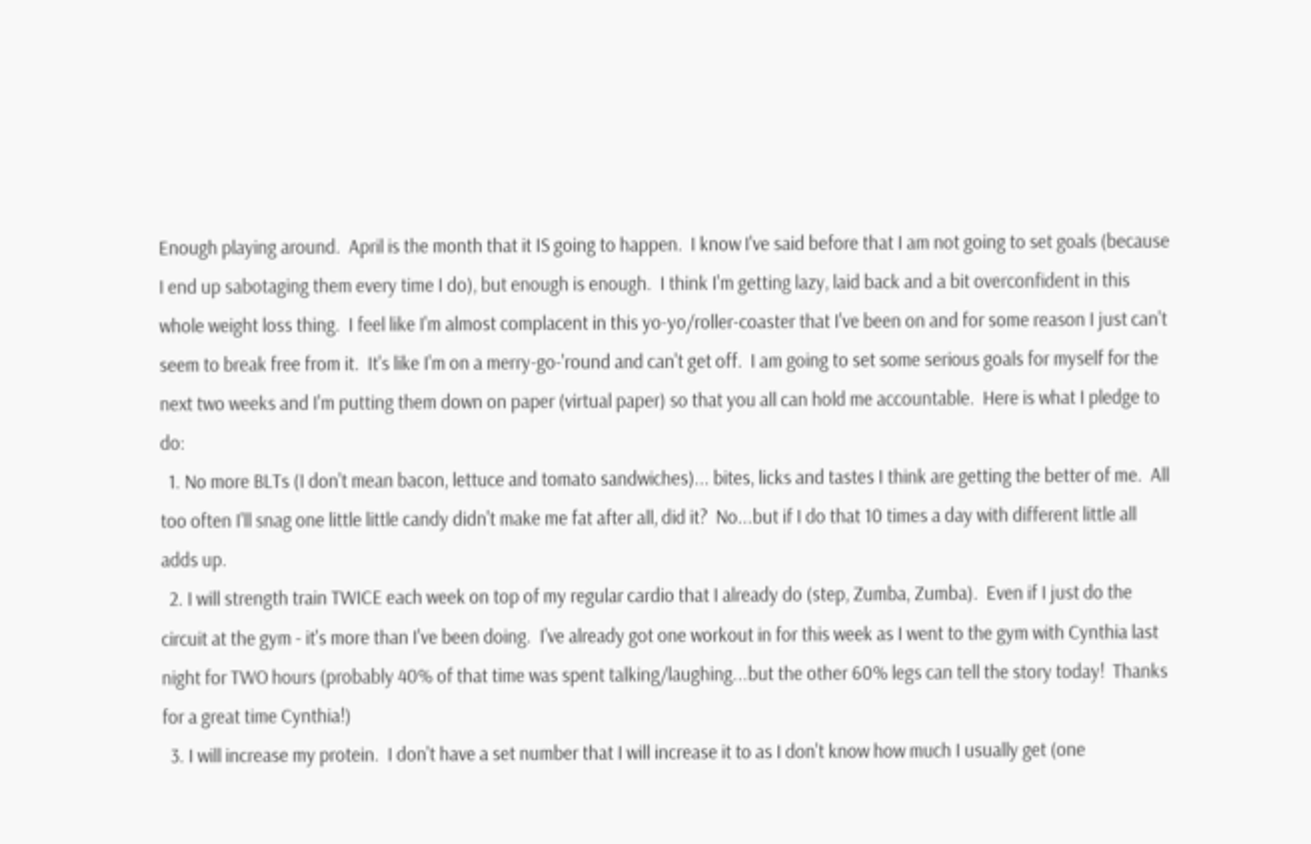Enough playing around.  April is the month that it IS going to happen.  I know I've said before that I am not going to set goals (because I end up sabotaging them every time I do), but enough is enough.  I think I'm getting lazy, laid back and a bit overconfident in this whole weight loss thing.  I feel like I'm almost complacent in this yo-yo/roller-coaster that I've been on and for some reason I just can't seem to break free from it.  It's like I'm on a merry-go-'round and can't get off.  I am going to set some serious goals for myself for the next two weeks and I'm putting them down on paper (virtual paper) so that you all can hold me accountable.  Here is what I pledge to do:
  1. No more BLTs (I don't mean bacon, lettuce and tomato sandwiches)... bites, licks and tastes I think are getting the better of me.  All too often I'll snag one little little candy didn't make me fat after all, did it?  No...but if I do that 10 times a day with different little all adds up.
  2. I will strength train TWICE each week on top of my regular cardio that I already do (step, Zumba, Zumba).  Even if I just do the circuit at the gym - it's more than I've been doing.  I've already got one workout in for this week as I went to the gym with Cynthia last night for TWO hours (probably 40% of that time was spent talking/laughing...but the other 60% legs can tell the story today!  Thanks for a great time Cynthia!)
  3. I will increase my protein.  I don't have a set number that I will increase it to as I don't know how much I usually get (one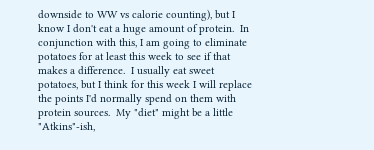downside to WW vs calorie counting), but I know I don't eat a huge amount of protein.  In conjunction with this, I am going to eliminate potatoes for at least this week to see if that makes a difference.  I usually eat sweet potatoes, but I think for this week I will replace the points I'd normally spend on them with protein sources.  My "diet" might be a little "Atkins"-ish,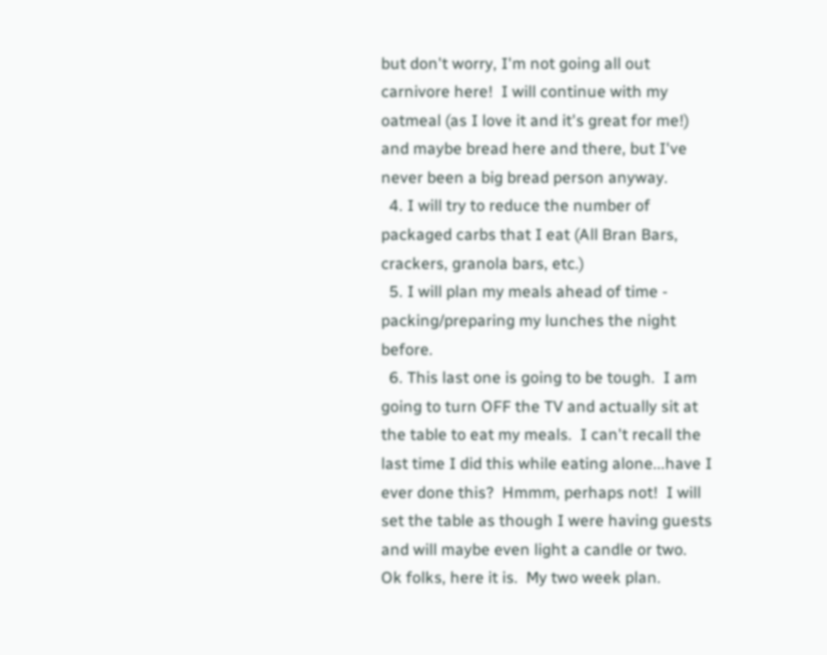but don't worry, I'm not going all out carnivore here!  I will continue with my oatmeal (as I love it and it's great for me!) and maybe bread here and there, but I've never been a big bread person anyway.
  4. I will try to reduce the number of packaged carbs that I eat (All Bran Bars, crackers, granola bars, etc.)
  5. I will plan my meals ahead of time - packing/preparing my lunches the night before.
  6. This last one is going to be tough.  I am going to turn OFF the TV and actually sit at the table to eat my meals.  I can't recall the last time I did this while eating alone...have I ever done this?  Hmmm, perhaps not!  I will set the table as though I were having guests and will maybe even light a candle or two.
Ok folks, here it is.  My two week plan.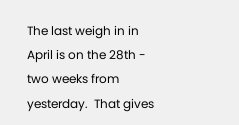The last weigh in in April is on the 28th - two weeks from yesterday.  That gives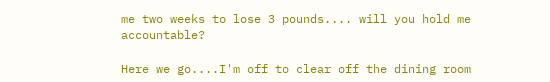me two weeks to lose 3 pounds.... will you hold me accountable?

Here we go....I'm off to clear off the dining room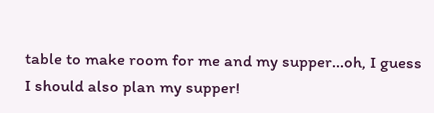table to make room for me and my supper...oh, I guess I should also plan my supper!